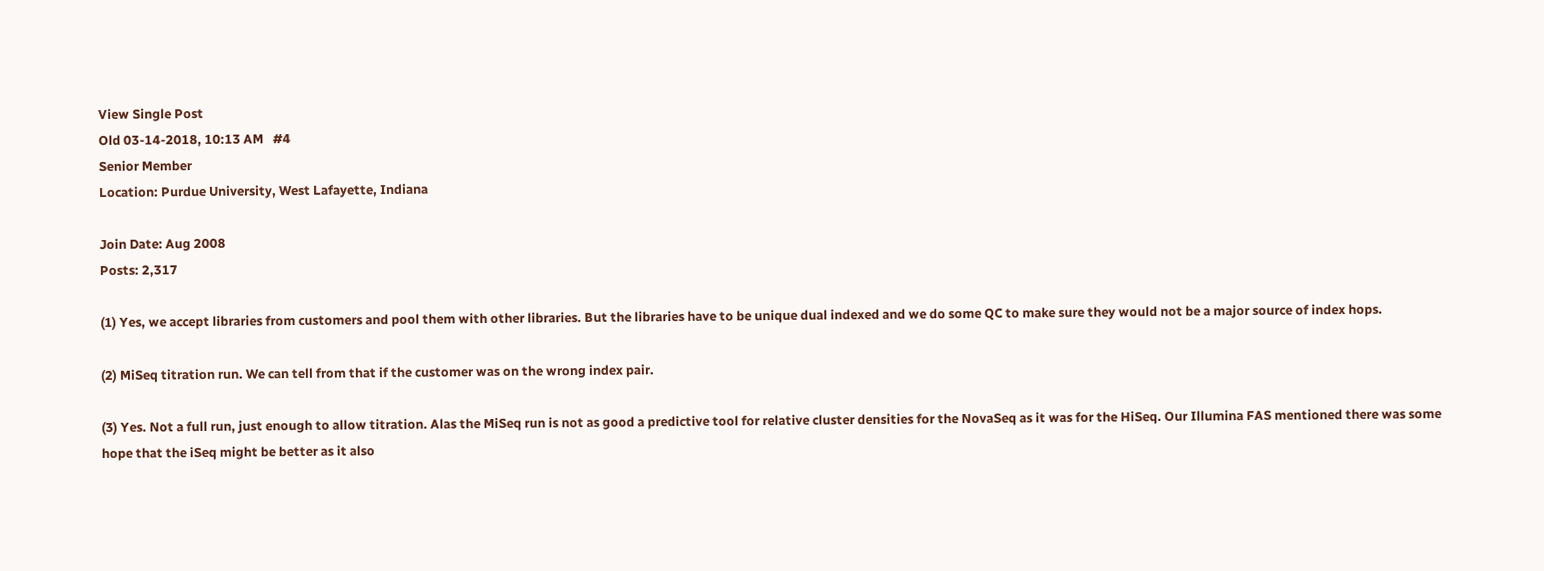View Single Post
Old 03-14-2018, 10:13 AM   #4
Senior Member
Location: Purdue University, West Lafayette, Indiana

Join Date: Aug 2008
Posts: 2,317

(1) Yes, we accept libraries from customers and pool them with other libraries. But the libraries have to be unique dual indexed and we do some QC to make sure they would not be a major source of index hops.

(2) MiSeq titration run. We can tell from that if the customer was on the wrong index pair.

(3) Yes. Not a full run, just enough to allow titration. Alas the MiSeq run is not as good a predictive tool for relative cluster densities for the NovaSeq as it was for the HiSeq. Our Illumina FAS mentioned there was some hope that the iSeq might be better as it also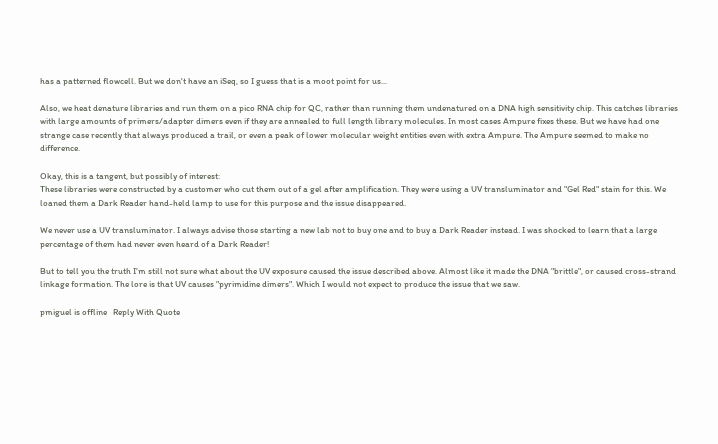has a patterned flowcell. But we don't have an iSeq, so I guess that is a moot point for us...

Also, we heat denature libraries and run them on a pico RNA chip for QC, rather than running them undenatured on a DNA high sensitivity chip. This catches libraries with large amounts of primers/adapter dimers even if they are annealed to full length library molecules. In most cases Ampure fixes these. But we have had one strange case recently that always produced a trail, or even a peak of lower molecular weight entities even with extra Ampure. The Ampure seemed to make no difference.

Okay, this is a tangent, but possibly of interest:
These libraries were constructed by a customer who cut them out of a gel after amplification. They were using a UV transluminator and "Gel Red" stain for this. We loaned them a Dark Reader hand-held lamp to use for this purpose and the issue disappeared.

We never use a UV transluminator. I always advise those starting a new lab not to buy one and to buy a Dark Reader instead. I was shocked to learn that a large percentage of them had never even heard of a Dark Reader!

But to tell you the truth I'm still not sure what about the UV exposure caused the issue described above. Almost like it made the DNA "brittle", or caused cross-strand linkage formation. The lore is that UV causes "pyrimidine dimers". Which I would not expect to produce the issue that we saw.

pmiguel is offline   Reply With Quote